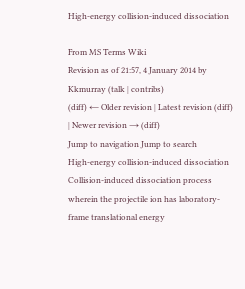High-energy collision-induced dissociation

From MS Terms Wiki
Revision as of 21:57, 4 January 2014 by Kkmurray (talk | contribs)
(diff) ← Older revision | Latest revision (diff) | Newer revision → (diff)
Jump to navigation Jump to search
High-energy collision-induced dissociation
Collision-induced dissociation process wherein the projectile ion has laboratory-frame translational energy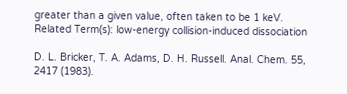greater than a given value, often taken to be 1 keV.
Related Term(s): low-energy collision-induced dissociation

D. L. Bricker, T. A. Adams, D. H. Russell. Anal. Chem. 55, 2417 (1983).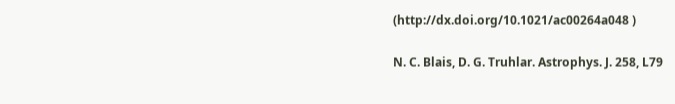(http://dx.doi.org/10.1021/ac00264a048 )

N. C. Blais, D. G. Truhlar. Astrophys. J. 258, L79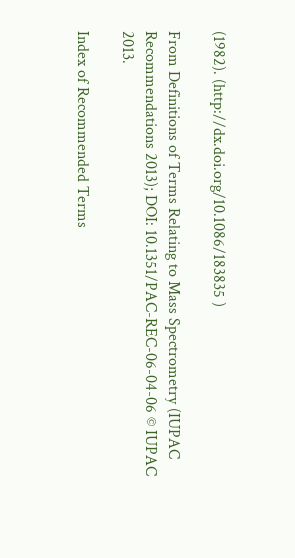(1982). (http://dx.doi.org/10.1086/183835 )

From Definitions of Terms Relating to Mass Spectrometry (IUPAC Recommendations 2013); DOI: 10.1351/PAC-REC-06-04-06 © IUPAC 2013.

Index of Recommended Terms